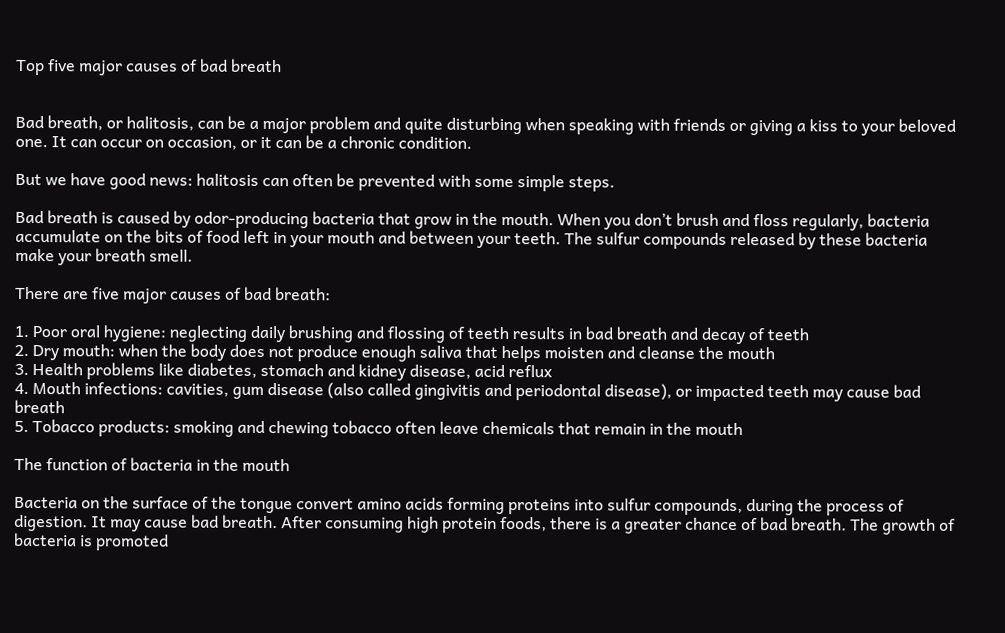Top five major causes of bad breath


Bad breath, or halitosis, can be a major problem and quite disturbing when speaking with friends or giving a kiss to your beloved one. It can occur on occasion, or it can be a chronic condition.

But we have good news: halitosis can often be prevented with some simple steps.

Bad breath is caused by odor-producing bacteria that grow in the mouth. When you don’t brush and floss regularly, bacteria accumulate on the bits of food left in your mouth and between your teeth. The sulfur compounds released by these bacteria make your breath smell.

There are five major causes of bad breath:

1. Poor oral hygiene: neglecting daily brushing and flossing of teeth results in bad breath and decay of teeth
2. Dry mouth: when the body does not produce enough saliva that helps moisten and cleanse the mouth
3. Health problems like diabetes, stomach and kidney disease, acid reflux
4. Mouth infections: cavities, gum disease (also called gingivitis and periodontal disease), or impacted teeth may cause bad breath
5. Tobacco products: smoking and chewing tobacco often leave chemicals that remain in the mouth

The function of bacteria in the mouth

Bacteria on the surface of the tongue convert amino acids forming proteins into sulfur compounds, during the process of digestion. It may cause bad breath. After consuming high protein foods, there is a greater chance of bad breath. The growth of bacteria is promoted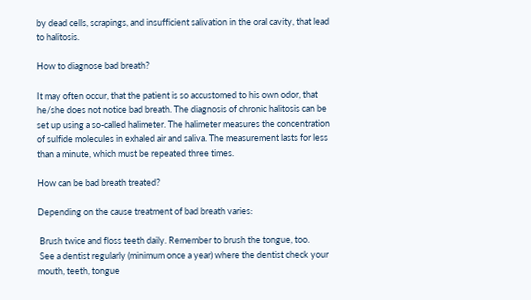by dead cells, scrapings, and insufficient salivation in the oral cavity, that lead to halitosis.

How to diagnose bad breath?

It may often occur, that the patient is so accustomed to his own odor, that he/she does not notice bad breath. The diagnosis of chronic halitosis can be set up using a so-called halimeter. The halimeter measures the concentration of sulfide molecules in exhaled air and saliva. The measurement lasts for less than a minute, which must be repeated three times.

How can be bad breath treated?

Depending on the cause treatment of bad breath varies:

 Brush twice and floss teeth daily. Remember to brush the tongue, too.
 See a dentist regularly (minimum once a year) where the dentist check your mouth, teeth, tongue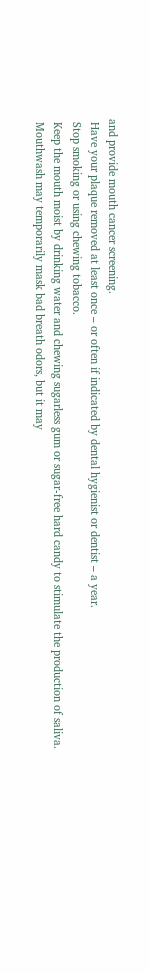and provide mouth cancer screening.
 Have your plaque removed at least once – or often if indicated by dental hygienist or dentist – a year.
 Stop smoking or using chewing tobacco.
 Keep the mouth moist by drinking water and chewing sugarless gum or sugar-free hard candy to stimulate the production of saliva.
 Mouthwash may temporarily mask bad breath odors, but it may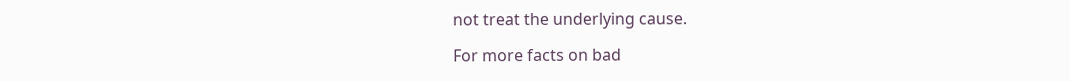not treat the underlying cause.

For more facts on bad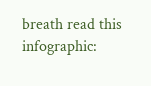breath read this infographic: